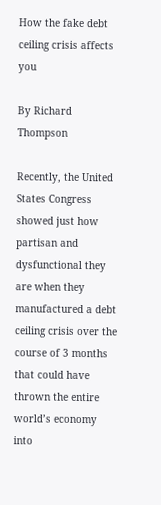How the fake debt ceiling crisis affects you

By Richard Thompson

Recently, the United States Congress showed just how partisan and dysfunctional they are when they manufactured a debt ceiling crisis over the course of 3 months that could have thrown the entire world’s economy into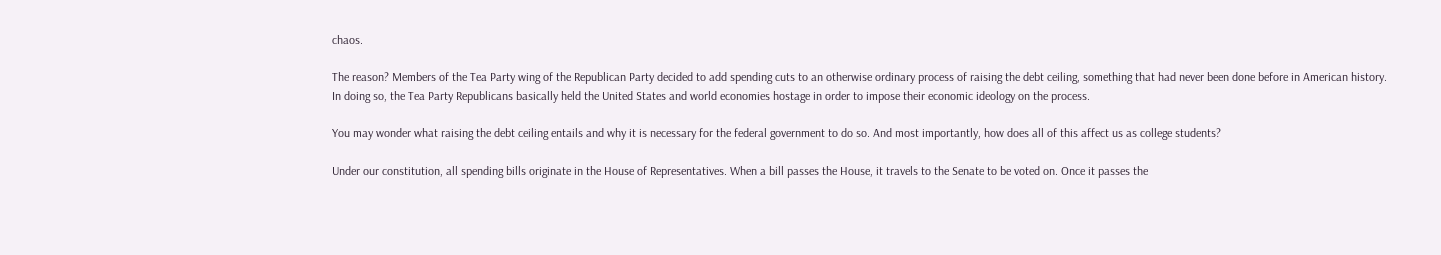chaos.

The reason? Members of the Tea Party wing of the Republican Party decided to add spending cuts to an otherwise ordinary process of raising the debt ceiling, something that had never been done before in American history. In doing so, the Tea Party Republicans basically held the United States and world economies hostage in order to impose their economic ideology on the process.

You may wonder what raising the debt ceiling entails and why it is necessary for the federal government to do so. And most importantly, how does all of this affect us as college students?

Under our constitution, all spending bills originate in the House of Representatives. When a bill passes the House, it travels to the Senate to be voted on. Once it passes the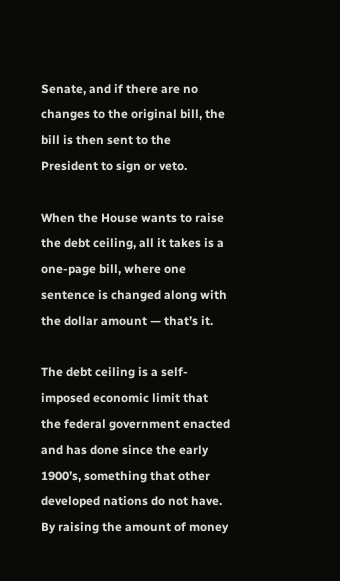Senate, and if there are no changes to the original bill, the bill is then sent to the President to sign or veto.

When the House wants to raise the debt ceiling, all it takes is a one-page bill, where one sentence is changed along with the dollar amount — that’s it.

The debt ceiling is a self-imposed economic limit that the federal government enacted and has done since the early 1900’s, something that other developed nations do not have. By raising the amount of money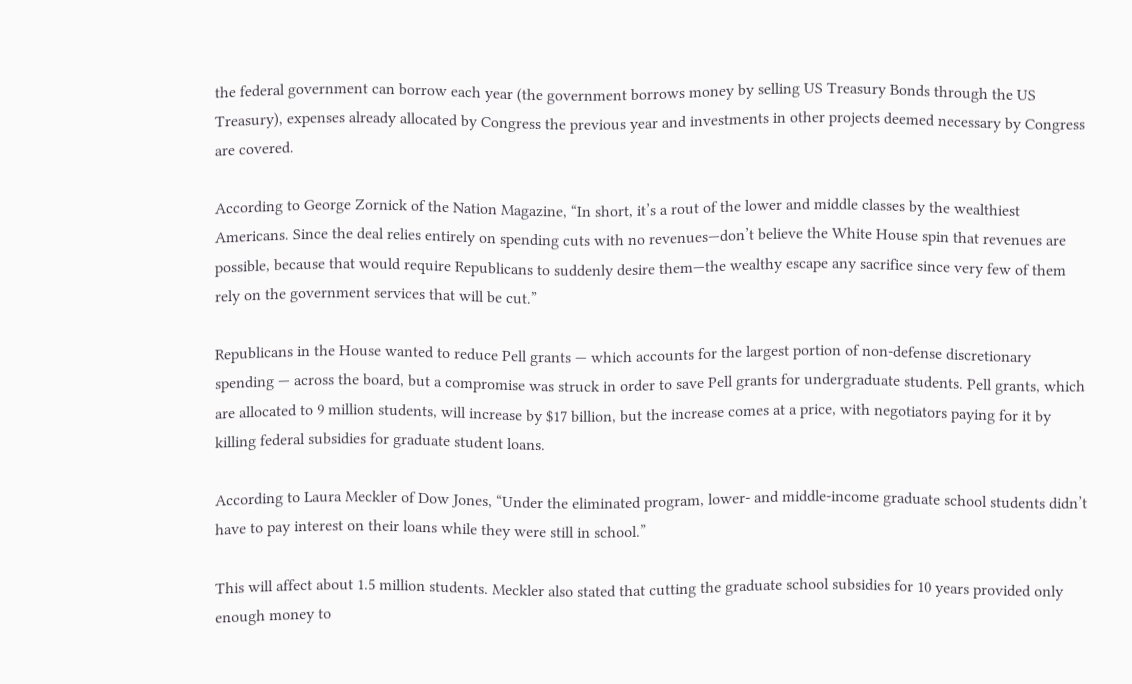the federal government can borrow each year (the government borrows money by selling US Treasury Bonds through the US Treasury), expenses already allocated by Congress the previous year and investments in other projects deemed necessary by Congress are covered.

According to George Zornick of the Nation Magazine, “In short, it’s a rout of the lower and middle classes by the wealthiest Americans. Since the deal relies entirely on spending cuts with no revenues—don’t believe the White House spin that revenues are possible, because that would require Republicans to suddenly desire them—the wealthy escape any sacrifice since very few of them rely on the government services that will be cut.”

Republicans in the House wanted to reduce Pell grants — which accounts for the largest portion of non-defense discretionary spending — across the board, but a compromise was struck in order to save Pell grants for undergraduate students. Pell grants, which are allocated to 9 million students, will increase by $17 billion, but the increase comes at a price, with negotiators paying for it by killing federal subsidies for graduate student loans.

According to Laura Meckler of Dow Jones, “Under the eliminated program, lower- and middle-income graduate school students didn’t have to pay interest on their loans while they were still in school.”

This will affect about 1.5 million students. Meckler also stated that cutting the graduate school subsidies for 10 years provided only enough money to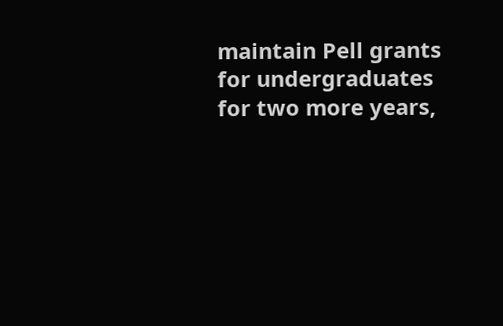maintain Pell grants for undergraduates for two more years,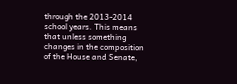through the 2013-2014 school years. This means that unless something changes in the composition of the House and Senate,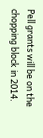Pell grants will be on the chopping block in 2014.